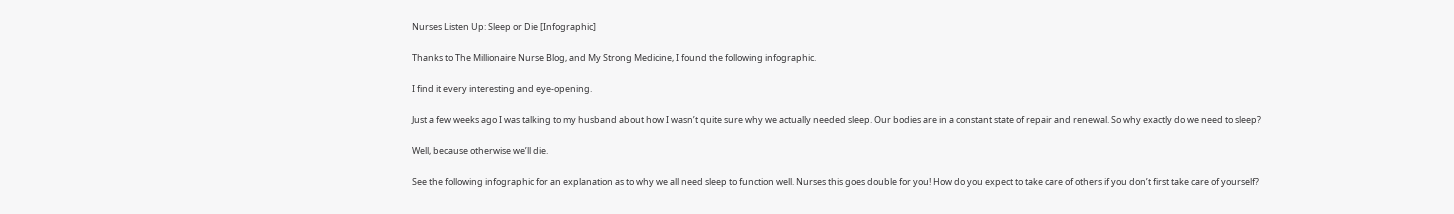Nurses Listen Up: Sleep or Die [Infographic]

Thanks to The Millionaire Nurse Blog, and My Strong Medicine, I found the following infographic.

I find it every interesting and eye-opening.

Just a few weeks ago I was talking to my husband about how I wasn’t quite sure why we actually needed sleep. Our bodies are in a constant state of repair and renewal. So why exactly do we need to sleep?

Well, because otherwise we’ll die.

See the following infographic for an explanation as to why we all need sleep to function well. Nurses this goes double for you! How do you expect to take care of others if you don’t first take care of yourself?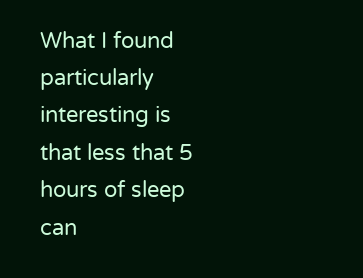What I found particularly interesting is that less that 5 hours of sleep can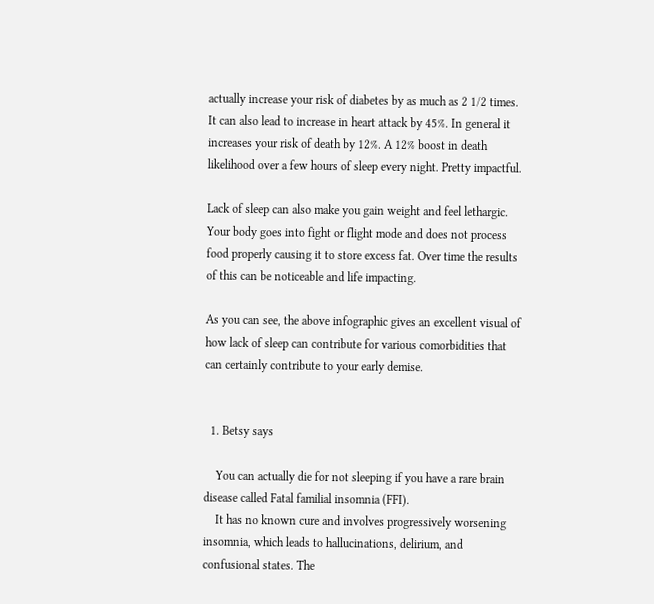actually increase your risk of diabetes by as much as 2 1/2 times. It can also lead to increase in heart attack by 45%. In general it increases your risk of death by 12%. A 12% boost in death likelihood over a few hours of sleep every night. Pretty impactful.

Lack of sleep can also make you gain weight and feel lethargic. Your body goes into fight or flight mode and does not process food properly causing it to store excess fat. Over time the results of this can be noticeable and life impacting.

As you can see, the above infographic gives an excellent visual of how lack of sleep can contribute for various comorbidities that can certainly contribute to your early demise.


  1. Betsy says

    You can actually die for not sleeping if you have a rare brain disease called Fatal familial insomnia (FFI).
    It has no known cure and involves progressively worsening insomnia, which leads to hallucinations, delirium, and confusional states. The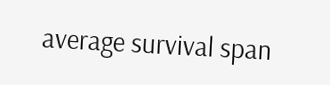average survival span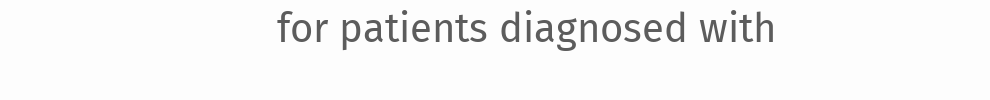for patients diagnosed with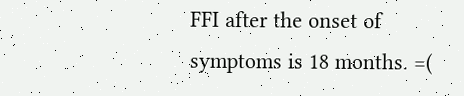FFI after the onset of symptoms is 18 months. =(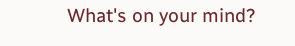What's on your mind?